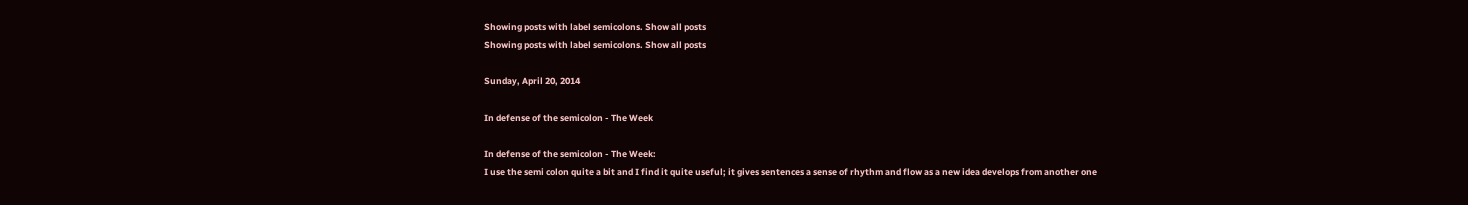Showing posts with label semicolons. Show all posts
Showing posts with label semicolons. Show all posts

Sunday, April 20, 2014

In defense of the semicolon - The Week

In defense of the semicolon - The Week:
I use the semi colon quite a bit and I find it quite useful; it gives sentences a sense of rhythm and flow as a new idea develops from another one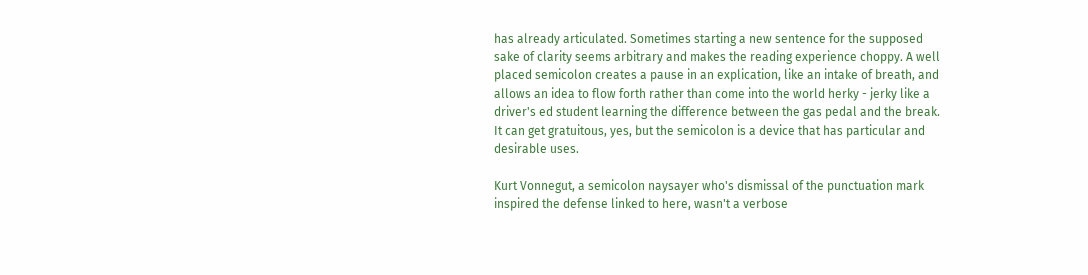has already articulated. Sometimes starting a new sentence for the supposed sake of clarity seems arbitrary and makes the reading experience choppy. A well placed semicolon creates a pause in an explication, like an intake of breath, and allows an idea to flow forth rather than come into the world herky - jerky like a driver's ed student learning the difference between the gas pedal and the break. It can get gratuitous, yes, but the semicolon is a device that has particular and desirable uses.

Kurt Vonnegut, a semicolon naysayer who's dismissal of the punctuation mark inspired the defense linked to here, wasn't a verbose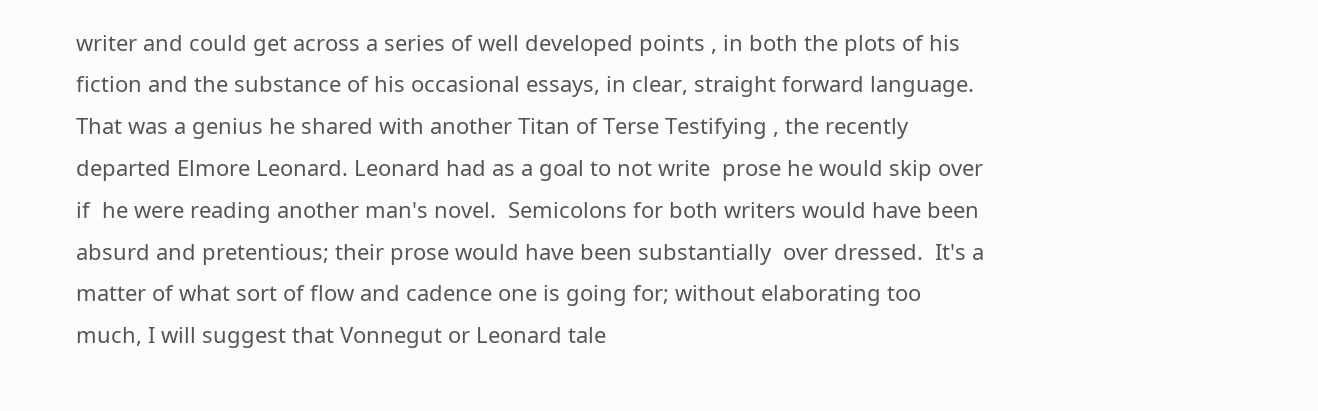writer and could get across a series of well developed points , in both the plots of his fiction and the substance of his occasional essays, in clear, straight forward language. That was a genius he shared with another Titan of Terse Testifying , the recently departed Elmore Leonard. Leonard had as a goal to not write  prose he would skip over if  he were reading another man's novel.  Semicolons for both writers would have been absurd and pretentious; their prose would have been substantially  over dressed.  It's a matter of what sort of flow and cadence one is going for; without elaborating too much, I will suggest that Vonnegut or Leonard tale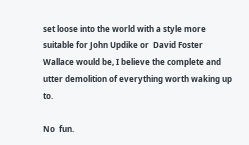set loose into the world with a style more suitable for John Updike or  David Foster Wallace would be, I believe the complete and utter demolition of everything worth waking up to.

No  fun.